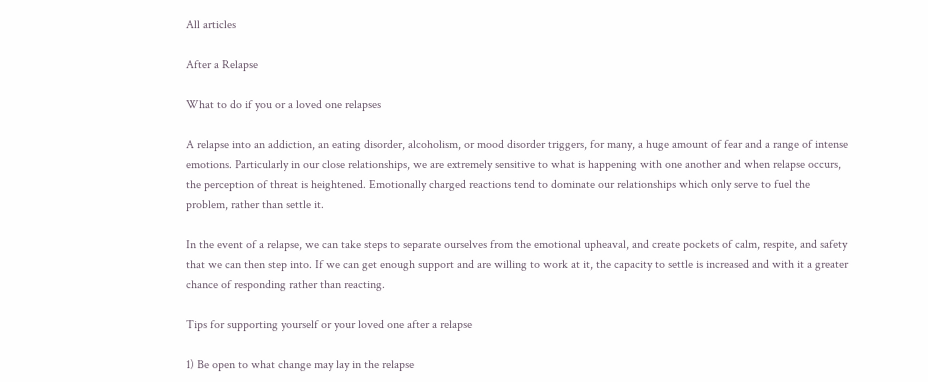All articles

After a Relapse

What to do if you or a loved one relapses

A relapse into an addiction, an eating disorder, alcoholism, or mood disorder triggers, for many, a huge amount of fear and a range of intense emotions. Particularly in our close relationships, we are extremely sensitive to what is happening with one another and when relapse occurs, the perception of threat is heightened. Emotionally charged reactions tend to dominate our relationships which only serve to fuel the problem, rather than settle it.

In the event of a relapse, we can take steps to separate ourselves from the emotional upheaval, and create pockets of calm, respite, and safety that we can then step into. If we can get enough support and are willing to work at it, the capacity to settle is increased and with it a greater chance of responding rather than reacting.

Tips for supporting yourself or your loved one after a relapse

1) Be open to what change may lay in the relapse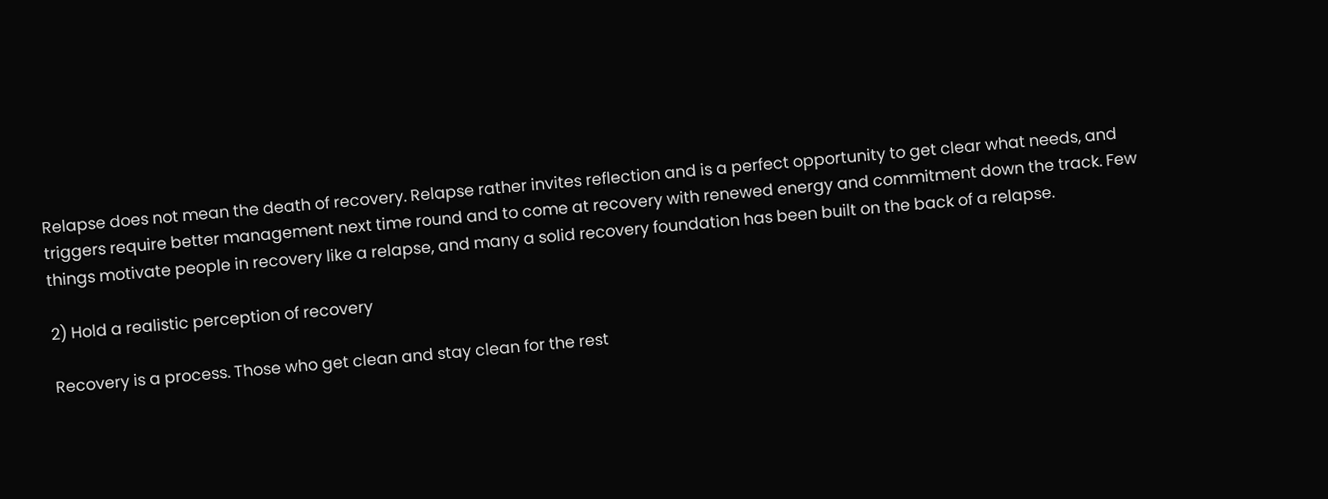Relapse does not mean the death of recovery. Relapse rather invites reflection and is a perfect opportunity to get clear what needs, and triggers require better management next time round and to come at recovery with renewed energy and commitment down the track. Few things motivate people in recovery like a relapse, and many a solid recovery foundation has been built on the back of a relapse.

2) Hold a realistic perception of recovery

Recovery is a process. Those who get clean and stay clean for the rest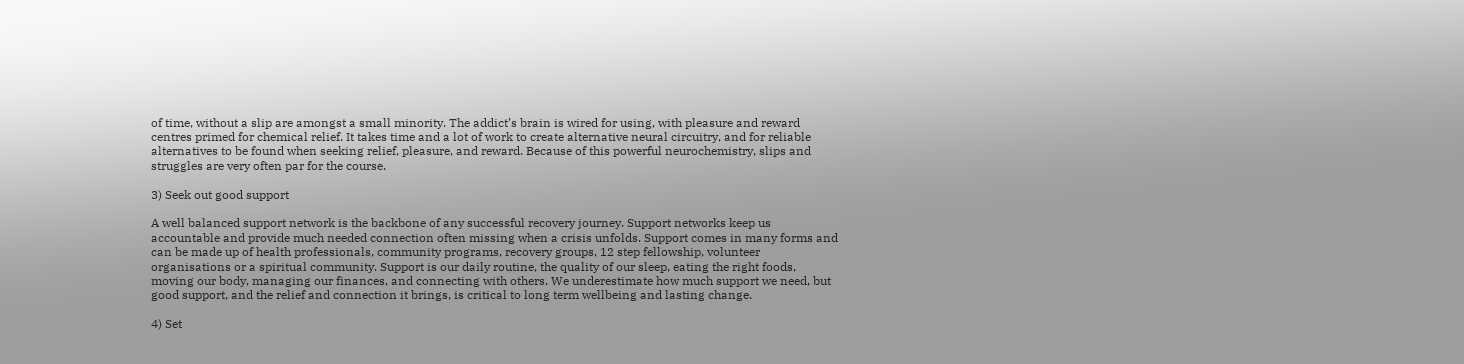of time, without a slip are amongst a small minority. The addict’s brain is wired for using, with pleasure and reward centres primed for chemical relief. It takes time and a lot of work to create alternative neural circuitry, and for reliable alternatives to be found when seeking relief, pleasure, and reward. Because of this powerful neurochemistry, slips and struggles are very often par for the course.

3) Seek out good support

A well balanced support network is the backbone of any successful recovery journey. Support networks keep us accountable and provide much needed connection often missing when a crisis unfolds. Support comes in many forms and can be made up of health professionals, community programs, recovery groups, 12 step fellowship, volunteer organisations or a spiritual community. Support is our daily routine, the quality of our sleep, eating the right foods, moving our body, managing our finances, and connecting with others. We underestimate how much support we need, but good support, and the relief and connection it brings, is critical to long term wellbeing and lasting change.

4) Set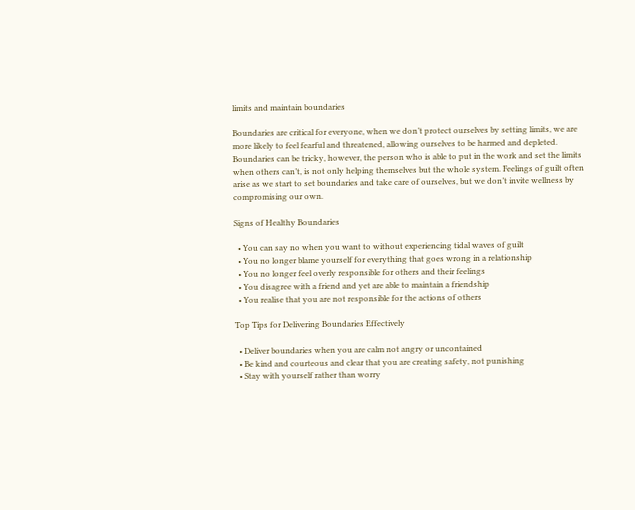limits and maintain boundaries

Boundaries are critical for everyone, when we don’t protect ourselves by setting limits, we are more likely to feel fearful and threatened, allowing ourselves to be harmed and depleted. Boundaries can be tricky, however, the person who is able to put in the work and set the limits when others can’t, is not only helping themselves but the whole system. Feelings of guilt often arise as we start to set boundaries and take care of ourselves, but we don’t invite wellness by compromising our own.

Signs of Healthy Boundaries

  • You can say no when you want to without experiencing tidal waves of guilt
  • You no longer blame yourself for everything that goes wrong in a relationship
  • You no longer feel overly responsible for others and their feelings
  • You disagree with a friend and yet are able to maintain a friendship
  • You realise that you are not responsible for the actions of others

Top Tips for Delivering Boundaries Effectively

  • Deliver boundaries when you are calm not angry or uncontained
  • Be kind and courteous and clear that you are creating safety, not punishing
  • Stay with yourself rather than worry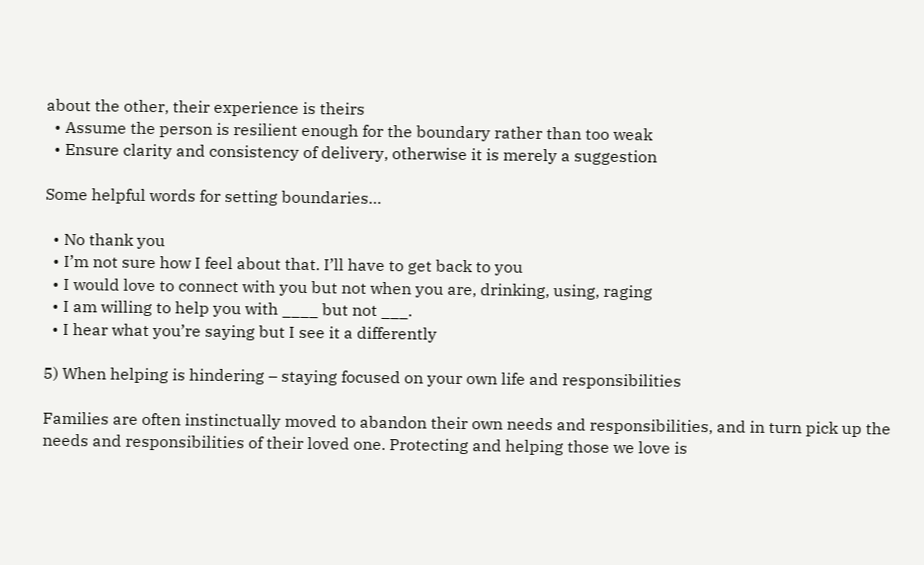about the other, their experience is theirs
  • Assume the person is resilient enough for the boundary rather than too weak
  • Ensure clarity and consistency of delivery, otherwise it is merely a suggestion

Some helpful words for setting boundaries…

  • No thank you
  • I’m not sure how I feel about that. I’ll have to get back to you
  • I would love to connect with you but not when you are, drinking, using, raging
  • I am willing to help you with ____ but not ___.
  • I hear what you’re saying but I see it a differently

5) When helping is hindering – staying focused on your own life and responsibilities

Families are often instinctually moved to abandon their own needs and responsibilities, and in turn pick up the needs and responsibilities of their loved one. Protecting and helping those we love is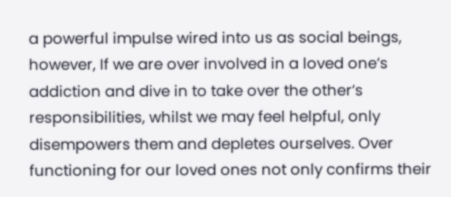a powerful impulse wired into us as social beings, however, If we are over involved in a loved one’s addiction and dive in to take over the other’s responsibilities, whilst we may feel helpful, only disempowers them and depletes ourselves. Over functioning for our loved ones not only confirms their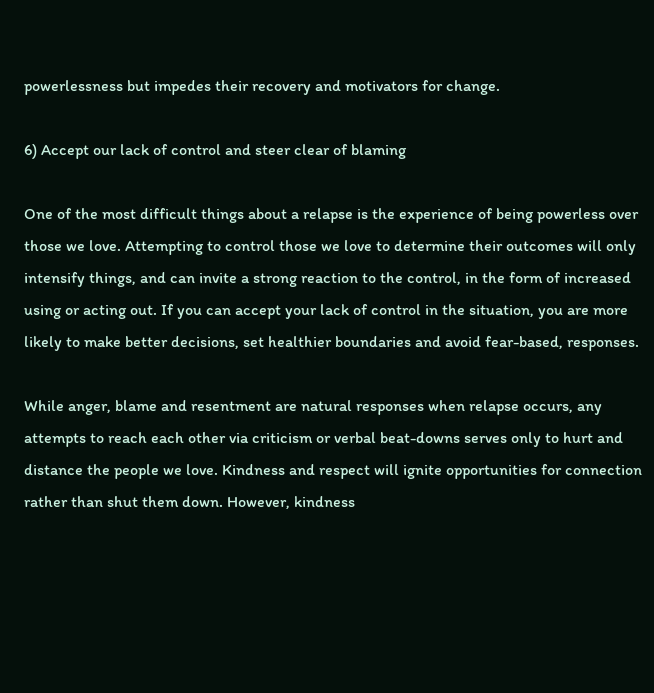powerlessness but impedes their recovery and motivators for change.

6) Accept our lack of control and steer clear of blaming

One of the most difficult things about a relapse is the experience of being powerless over those we love. Attempting to control those we love to determine their outcomes will only intensify things, and can invite a strong reaction to the control, in the form of increased using or acting out. If you can accept your lack of control in the situation, you are more likely to make better decisions, set healthier boundaries and avoid fear-based, responses.

While anger, blame and resentment are natural responses when relapse occurs, any attempts to reach each other via criticism or verbal beat-downs serves only to hurt and distance the people we love. Kindness and respect will ignite opportunities for connection rather than shut them down. However, kindness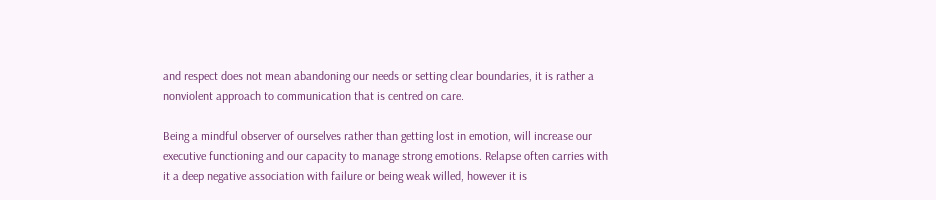and respect does not mean abandoning our needs or setting clear boundaries, it is rather a nonviolent approach to communication that is centred on care.

Being a mindful observer of ourselves rather than getting lost in emotion, will increase our executive functioning and our capacity to manage strong emotions. Relapse often carries with it a deep negative association with failure or being weak willed, however it is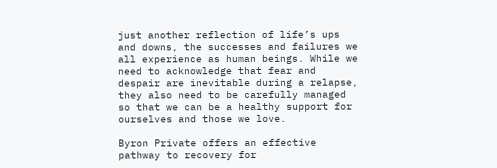just another reflection of life’s ups and downs, the successes and failures we all experience as human beings. While we need to acknowledge that fear and despair are inevitable during a relapse, they also need to be carefully managed so that we can be a healthy support for ourselves and those we love.

Byron Private offers an effective pathway to recovery for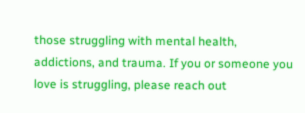those struggling with mental health, addictions, and trauma. If you or someone you love is struggling, please reach out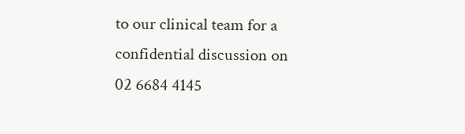to our clinical team for a confidential discussion on 02 6684 4145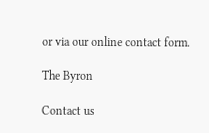or via our online contact form.

The Byron

Contact us